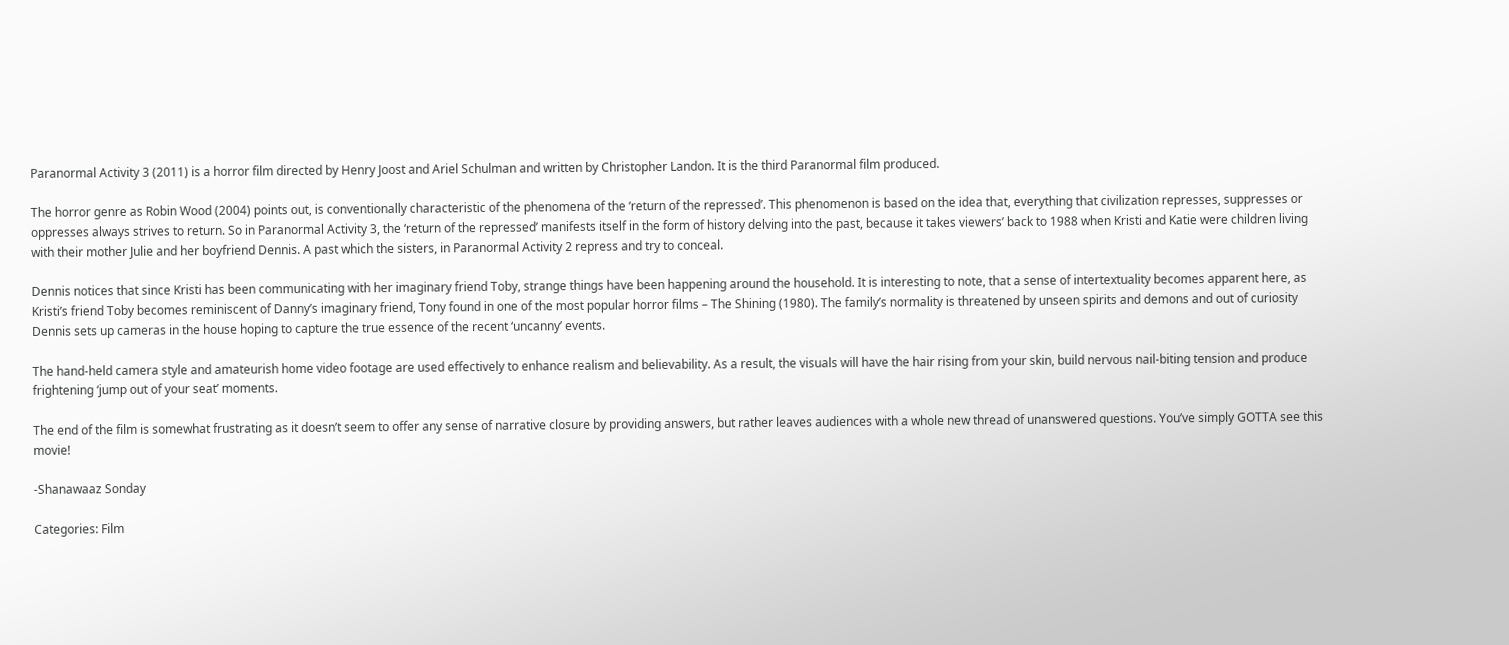Paranormal Activity 3 (2011) is a horror film directed by Henry Joost and Ariel Schulman and written by Christopher Landon. It is the third Paranormal film produced.

The horror genre as Robin Wood (2004) points out, is conventionally characteristic of the phenomena of the ‘return of the repressed’. This phenomenon is based on the idea that, everything that civilization represses, suppresses or oppresses always strives to return. So in Paranormal Activity 3, the ‘return of the repressed’ manifests itself in the form of history delving into the past, because it takes viewers’ back to 1988 when Kristi and Katie were children living with their mother Julie and her boyfriend Dennis. A past which the sisters, in Paranormal Activity 2 repress and try to conceal.

Dennis notices that since Kristi has been communicating with her imaginary friend Toby, strange things have been happening around the household. It is interesting to note, that a sense of intertextuality becomes apparent here, as Kristi’s friend Toby becomes reminiscent of Danny’s imaginary friend, Tony found in one of the most popular horror films – The Shining (1980). The family’s normality is threatened by unseen spirits and demons and out of curiosity Dennis sets up cameras in the house hoping to capture the true essence of the recent ‘uncanny’ events.

The hand-held camera style and amateurish home video footage are used effectively to enhance realism and believability. As a result, the visuals will have the hair rising from your skin, build nervous nail-biting tension and produce frightening ‘jump out of your seat’ moments.

The end of the film is somewhat frustrating as it doesn’t seem to offer any sense of narrative closure by providing answers, but rather leaves audiences with a whole new thread of unanswered questions. You’ve simply GOTTA see this movie!

-Shanawaaz Sonday

Categories: Film